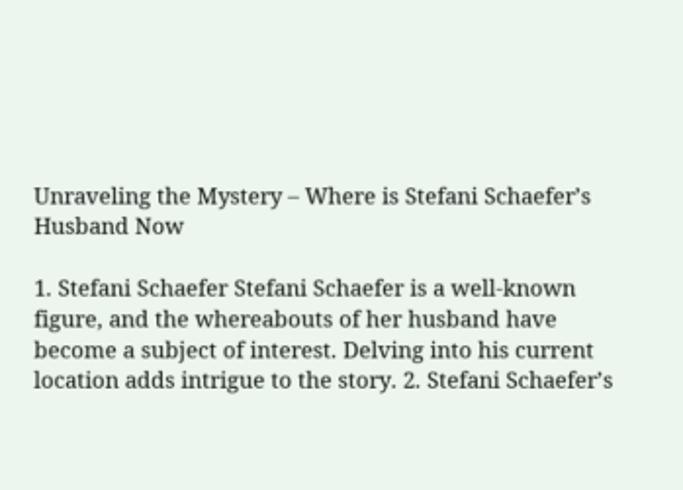Unraveling the Mystery – Where is Stefani Schaefer’s Husband Now

1. Stefani Schaefer Stefani Schaefer is a well-known figure, and the whereabouts of her husband have become a subject of interest. Delving into his current location adds intrigue to the story. 2. Stefani Schaefer’s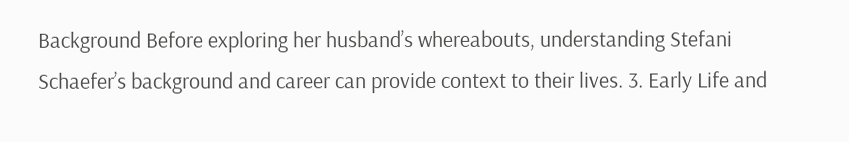Background Before exploring her husband’s whereabouts, understanding Stefani Schaefer’s background and career can provide context to their lives. 3. Early Life and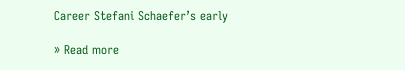Career Stefani Schaefer’s early

» Read more